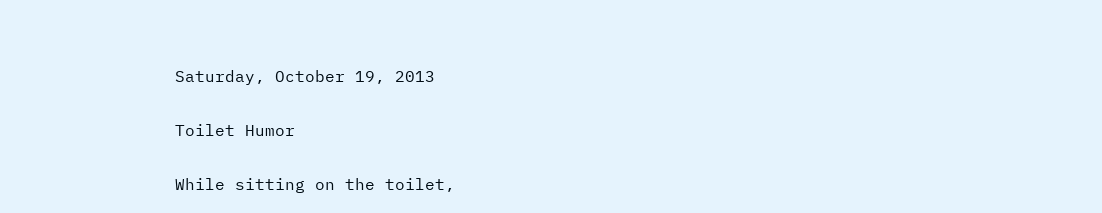Saturday, October 19, 2013

Toilet Humor

While sitting on the toilet,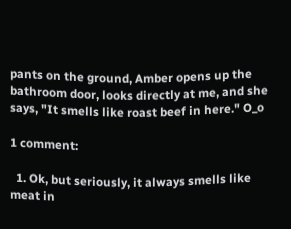pants on the ground, Amber opens up the bathroom door, looks directly at me, and she says, "It smells like roast beef in here." O_o

1 comment:

  1. Ok, but seriously, it always smells like meat in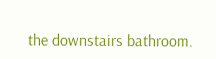the downstairs bathroom.